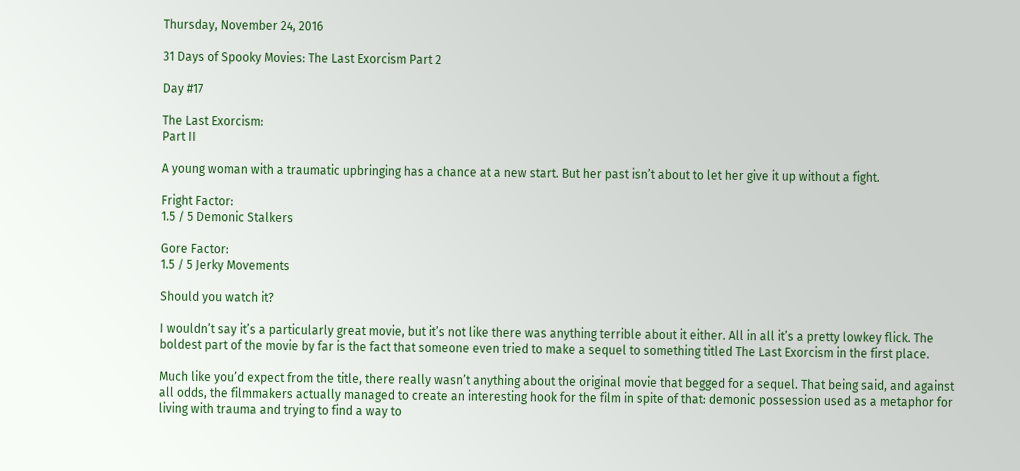Thursday, November 24, 2016

31 Days of Spooky Movies: The Last Exorcism Part 2

Day #17

The Last Exorcism:
Part II

A young woman with a traumatic upbringing has a chance at a new start. But her past isn’t about to let her give it up without a fight.

Fright Factor:
1.5 / 5 Demonic Stalkers

Gore Factor:
1.5 / 5 Jerky Movements

Should you watch it?

I wouldn’t say it’s a particularly great movie, but it’s not like there was anything terrible about it either. All in all it’s a pretty lowkey flick. The boldest part of the movie by far is the fact that someone even tried to make a sequel to something titled The Last Exorcism in the first place.

Much like you’d expect from the title, there really wasn’t anything about the original movie that begged for a sequel. That being said, and against all odds, the filmmakers actually managed to create an interesting hook for the film in spite of that: demonic possession used as a metaphor for living with trauma and trying to find a way to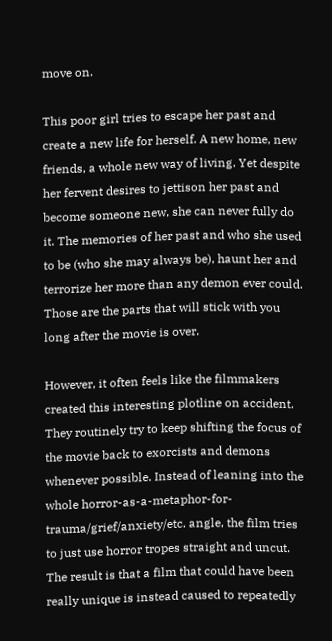move on.

This poor girl tries to escape her past and create a new life for herself. A new home, new friends, a whole new way of living. Yet despite her fervent desires to jettison her past and become someone new, she can never fully do it. The memories of her past and who she used to be (who she may always be), haunt her and terrorize her more than any demon ever could. Those are the parts that will stick with you long after the movie is over.

However, it often feels like the filmmakers created this interesting plotline on accident. They routinely try to keep shifting the focus of the movie back to exorcists and demons whenever possible. Instead of leaning into the whole horror-as-a-metaphor-for-trauma/grief/anxiety/etc. angle, the film tries to just use horror tropes straight and uncut. The result is that a film that could have been really unique is instead caused to repeatedly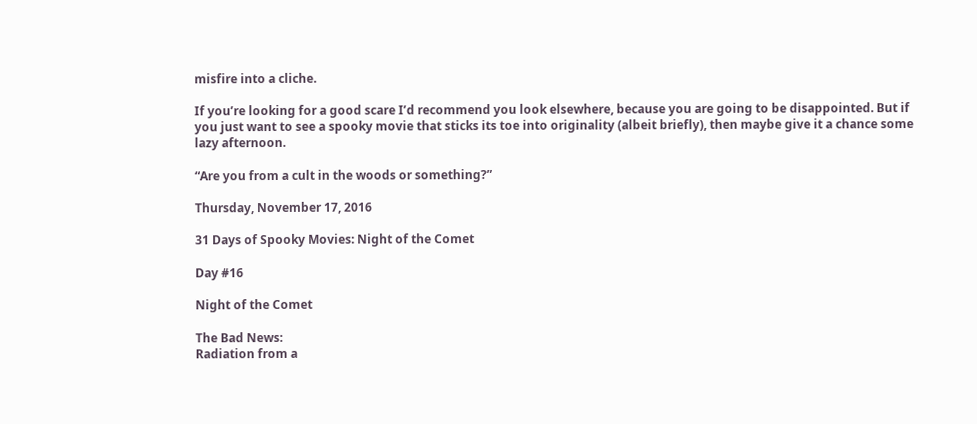misfire into a cliche.

If you’re looking for a good scare I’d recommend you look elsewhere, because you are going to be disappointed. But if you just want to see a spooky movie that sticks its toe into originality (albeit briefly), then maybe give it a chance some lazy afternoon.

“Are you from a cult in the woods or something?”

Thursday, November 17, 2016

31 Days of Spooky Movies: Night of the Comet

Day #16

Night of the Comet

The Bad News:
Radiation from a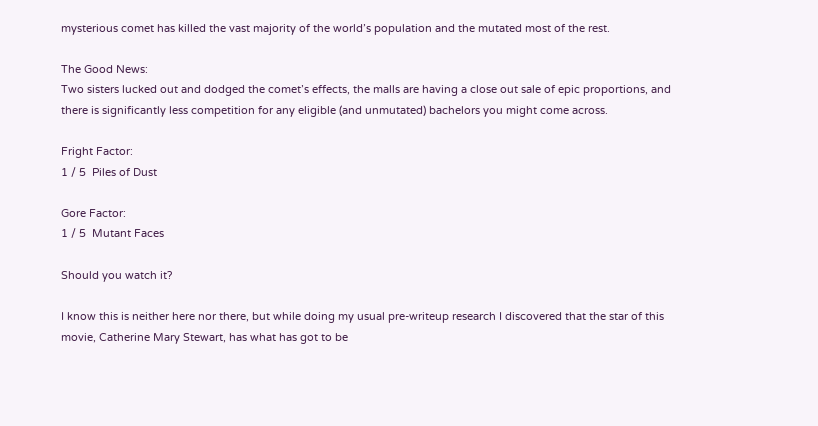mysterious comet has killed the vast majority of the world’s population and the mutated most of the rest.

The Good News:
Two sisters lucked out and dodged the comet’s effects, the malls are having a close out sale of epic proportions, and there is significantly less competition for any eligible (and unmutated) bachelors you might come across.

Fright Factor:
1 / 5  Piles of Dust

Gore Factor:
1 / 5  Mutant Faces

Should you watch it?

I know this is neither here nor there, but while doing my usual pre-writeup research I discovered that the star of this movie, Catherine Mary Stewart, has what has got to be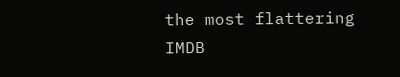the most flattering IMDB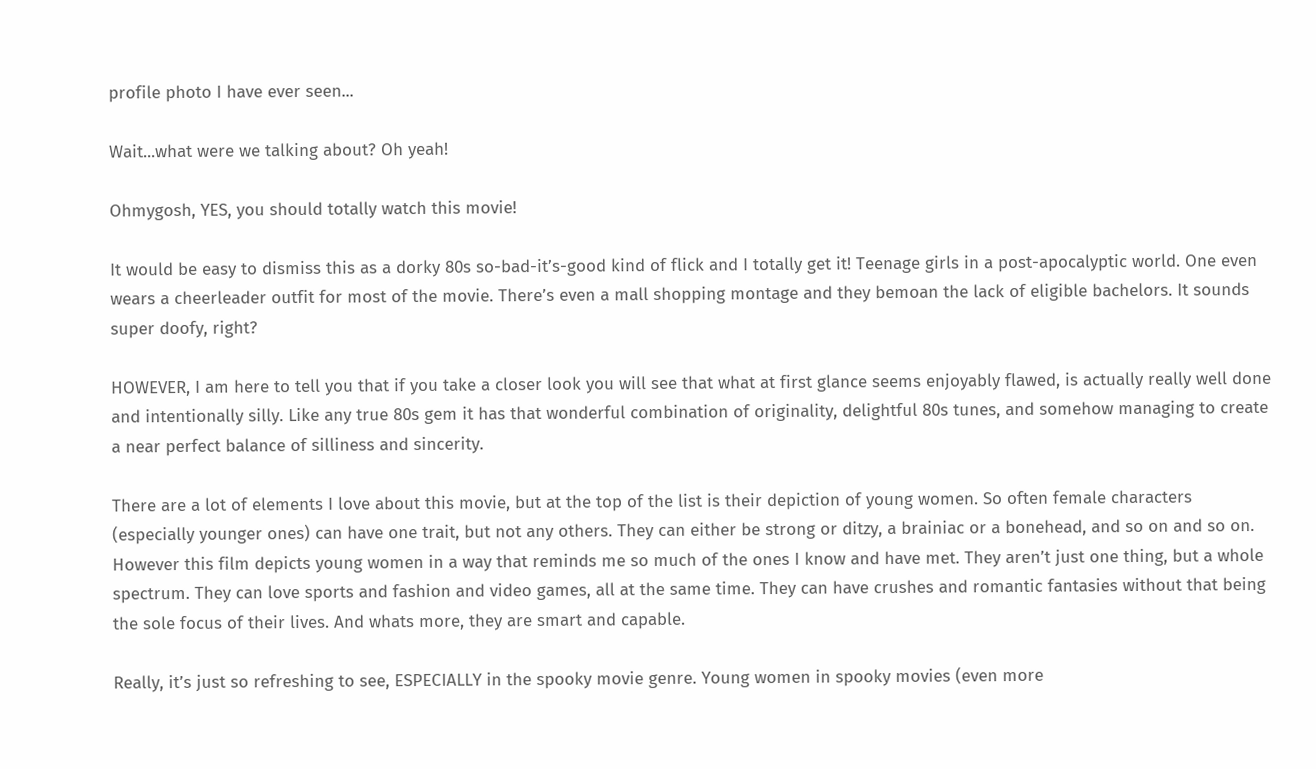profile photo I have ever seen...

Wait...what were we talking about? Oh yeah!

Ohmygosh, YES, you should totally watch this movie!

It would be easy to dismiss this as a dorky 80s so-bad-it’s-good kind of flick and I totally get it! Teenage girls in a post-apocalyptic world. One even wears a cheerleader outfit for most of the movie. There’s even a mall shopping montage and they bemoan the lack of eligible bachelors. It sounds super doofy, right?

HOWEVER, I am here to tell you that if you take a closer look you will see that what at first glance seems enjoyably flawed, is actually really well done and intentionally silly. Like any true 80s gem it has that wonderful combination of originality, delightful 80s tunes, and somehow managing to create a near perfect balance of silliness and sincerity.

There are a lot of elements I love about this movie, but at the top of the list is their depiction of young women. So often female characters (especially younger ones) can have one trait, but not any others. They can either be strong or ditzy, a brainiac or a bonehead, and so on and so on. However this film depicts young women in a way that reminds me so much of the ones I know and have met. They aren’t just one thing, but a whole spectrum. They can love sports and fashion and video games, all at the same time. They can have crushes and romantic fantasies without that being the sole focus of their lives. And whats more, they are smart and capable.

Really, it’s just so refreshing to see, ESPECIALLY in the spooky movie genre. Young women in spooky movies (even more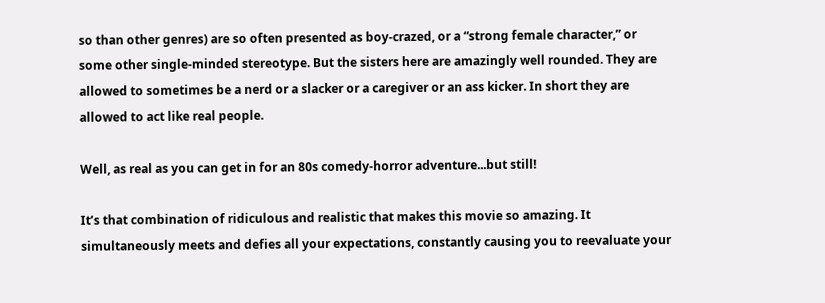so than other genres) are so often presented as boy-crazed, or a “strong female character,” or some other single-minded stereotype. But the sisters here are amazingly well rounded. They are allowed to sometimes be a nerd or a slacker or a caregiver or an ass kicker. In short they are allowed to act like real people.

Well, as real as you can get in for an 80s comedy-horror adventure...but still!

It’s that combination of ridiculous and realistic that makes this movie so amazing. It simultaneously meets and defies all your expectations, constantly causing you to reevaluate your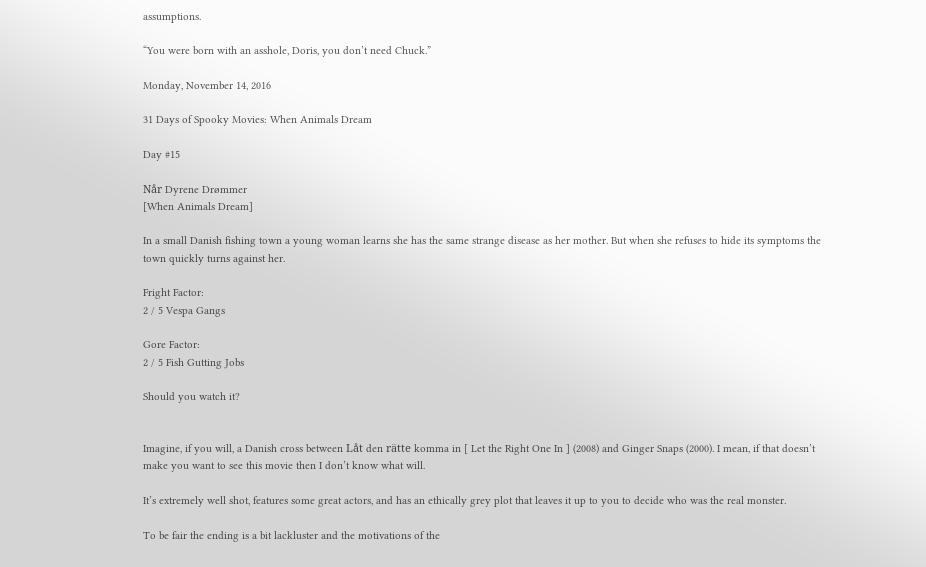assumptions.

“You were born with an asshole, Doris, you don’t need Chuck.”

Monday, November 14, 2016

31 Days of Spooky Movies: When Animals Dream

Day #15

Når Dyrene Drømmer
[When Animals Dream]

In a small Danish fishing town a young woman learns she has the same strange disease as her mother. But when she refuses to hide its symptoms the town quickly turns against her.

Fright Factor:
2 / 5 Vespa Gangs

Gore Factor:
2 / 5 Fish Gutting Jobs

Should you watch it?


Imagine, if you will, a Danish cross between Låt den rätte komma in [ Let the Right One In ] (2008) and Ginger Snaps (2000). I mean, if that doesn’t make you want to see this movie then I don’t know what will.

It’s extremely well shot, features some great actors, and has an ethically grey plot that leaves it up to you to decide who was the real monster.

To be fair the ending is a bit lackluster and the motivations of the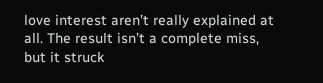love interest aren’t really explained at all. The result isn’t a complete miss, but it struck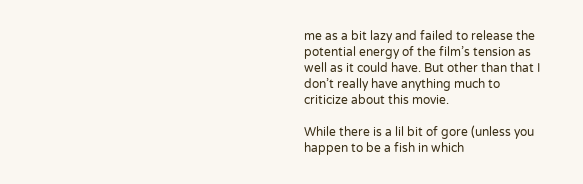me as a bit lazy and failed to release the potential energy of the film’s tension as well as it could have. But other than that I don’t really have anything much to criticize about this movie.

While there is a lil bit of gore (unless you happen to be a fish in which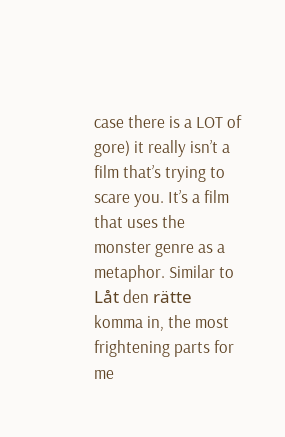case there is a LOT of gore) it really isn’t a film that’s trying to scare you. It’s a film that uses the monster genre as a metaphor. Similar to Låt den rätte komma in, the most frightening parts for me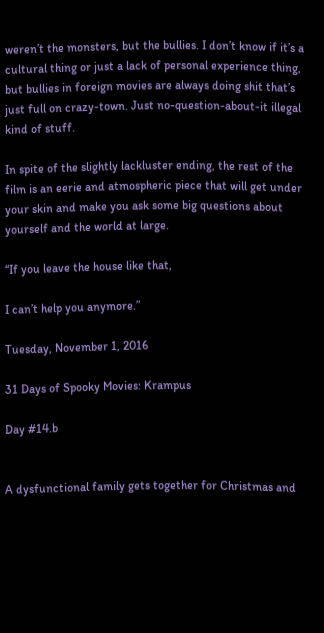weren’t the monsters, but the bullies. I don’t know if it’s a cultural thing or just a lack of personal experience thing, but bullies in foreign movies are always doing shit that’s just full on crazy-town. Just no-question-about-it illegal kind of stuff.

In spite of the slightly lackluster ending, the rest of the film is an eerie and atmospheric piece that will get under your skin and make you ask some big questions about yourself and the world at large.

“If you leave the house like that,

I can’t help you anymore.”

Tuesday, November 1, 2016

31 Days of Spooky Movies: Krampus

Day #14.b


A dysfunctional family gets together for Christmas and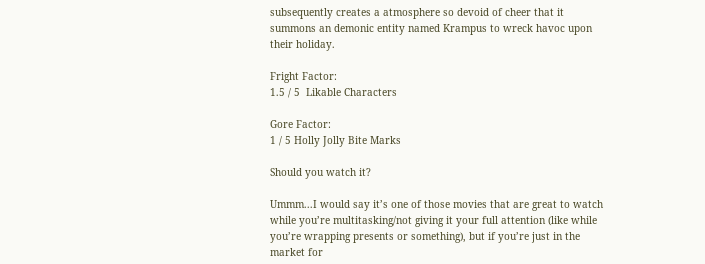subsequently creates a atmosphere so devoid of cheer that it summons an demonic entity named Krampus to wreck havoc upon their holiday.

Fright Factor:
1.5 / 5  Likable Characters

Gore Factor:
1 / 5 Holly Jolly Bite Marks

Should you watch it?

Ummm...I would say it’s one of those movies that are great to watch while you’re multitasking/not giving it your full attention (like while you’re wrapping presents or something), but if you’re just in the market for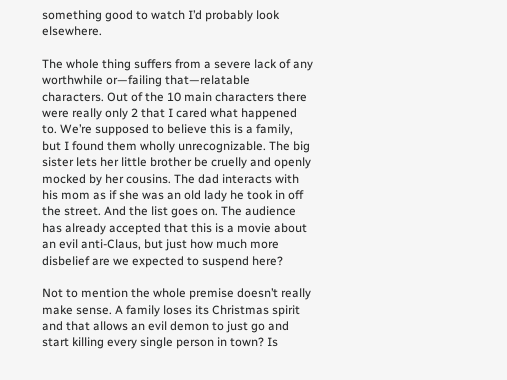something good to watch I’d probably look elsewhere.

The whole thing suffers from a severe lack of any worthwhile or—failing that—relatable characters. Out of the 10 main characters there were really only 2 that I cared what happened to. We’re supposed to believe this is a family, but I found them wholly unrecognizable. The big sister lets her little brother be cruelly and openly mocked by her cousins. The dad interacts with his mom as if she was an old lady he took in off the street. And the list goes on. The audience has already accepted that this is a movie about an evil anti-Claus, but just how much more disbelief are we expected to suspend here?

Not to mention the whole premise doesn’t really make sense. A family loses its Christmas spirit and that allows an evil demon to just go and start killing every single person in town? Is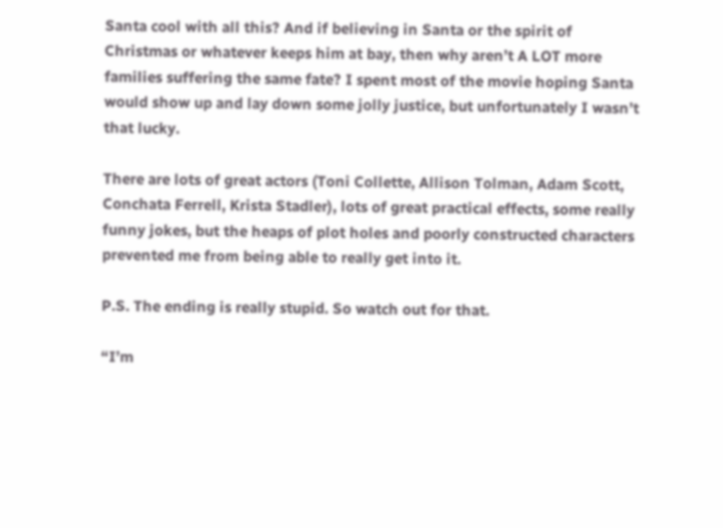Santa cool with all this? And if believing in Santa or the spirit of Christmas or whatever keeps him at bay, then why aren’t A LOT more families suffering the same fate? I spent most of the movie hoping Santa would show up and lay down some jolly justice, but unfortunately I wasn’t that lucky.

There are lots of great actors (Toni Collette, Allison Tolman, Adam Scott, Conchata Ferrell, Krista Stadler), lots of great practical effects, some really funny jokes, but the heaps of plot holes and poorly constructed characters prevented me from being able to really get into it.

P.S. The ending is really stupid. So watch out for that.

“I’m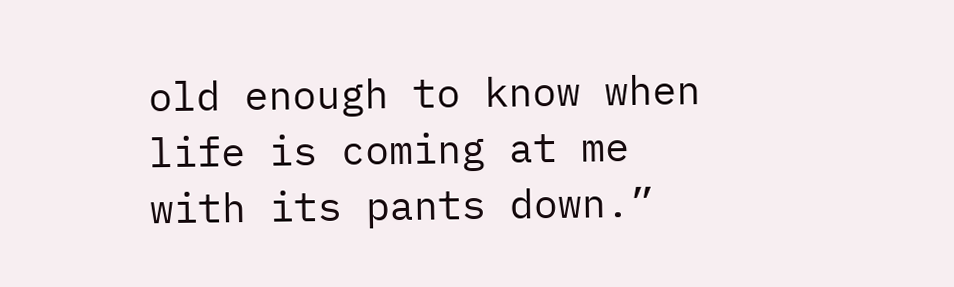old enough to know when life is coming at me with its pants down.”